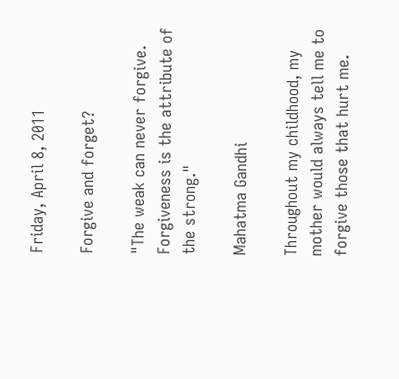Friday, April 8, 2011

Forgive and forget?

"The weak can never forgive. Forgiveness is the attribute of the strong."

Mahatma Gandhi

Throughout my childhood, my mother would always tell me to forgive those that hurt me.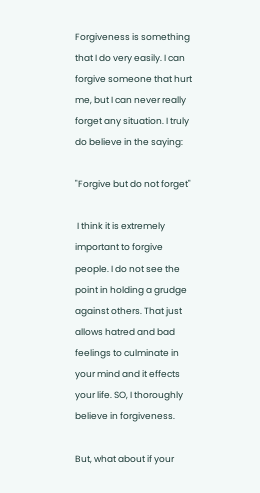Forgiveness is something that I do very easily. I can forgive someone that hurt me, but I can never really forget any situation. I truly do believe in the saying:

"Forgive but do not forget"

 I think it is extremely important to forgive people. I do not see the point in holding a grudge against others. That just allows hatred and bad feelings to culminate in your mind and it effects your life. SO, I thoroughly believe in forgiveness.

But, what about if your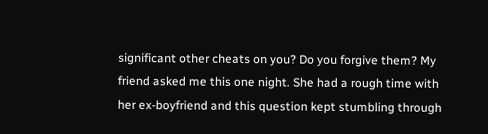significant other cheats on you? Do you forgive them? My friend asked me this one night. She had a rough time with her ex-boyfriend and this question kept stumbling through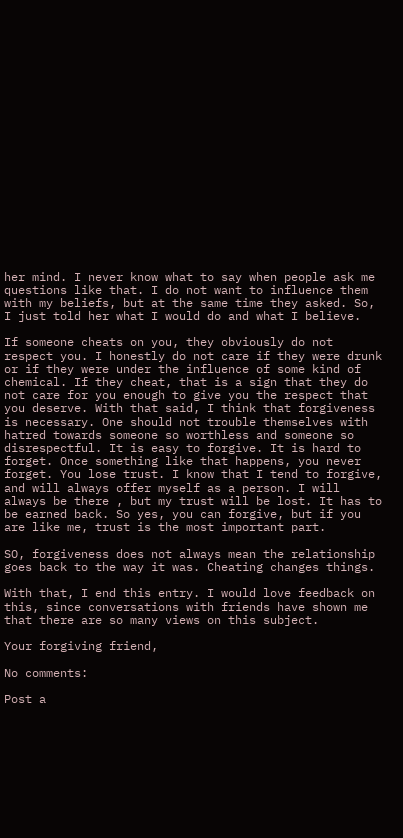her mind. I never know what to say when people ask me questions like that. I do not want to influence them with my beliefs, but at the same time they asked. So, I just told her what I would do and what I believe.

If someone cheats on you, they obviously do not respect you. I honestly do not care if they were drunk or if they were under the influence of some kind of chemical. If they cheat, that is a sign that they do not care for you enough to give you the respect that you deserve. With that said, I think that forgiveness is necessary. One should not trouble themselves with hatred towards someone so worthless and someone so disrespectful. It is easy to forgive. It is hard to forget. Once something like that happens, you never forget. You lose trust. I know that I tend to forgive, and will always offer myself as a person. I will always be there , but my trust will be lost. It has to be earned back. So yes, you can forgive, but if you are like me, trust is the most important part.

SO, forgiveness does not always mean the relationship goes back to the way it was. Cheating changes things.

With that, I end this entry. I would love feedback on this, since conversations with friends have shown me that there are so many views on this subject.

Your forgiving friend,

No comments:

Post a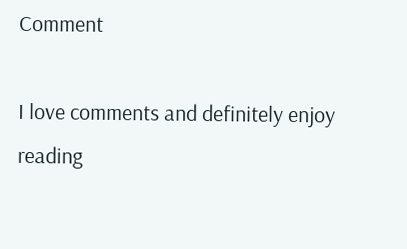Comment

I love comments and definitely enjoy reading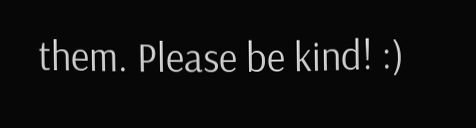them. Please be kind! :)